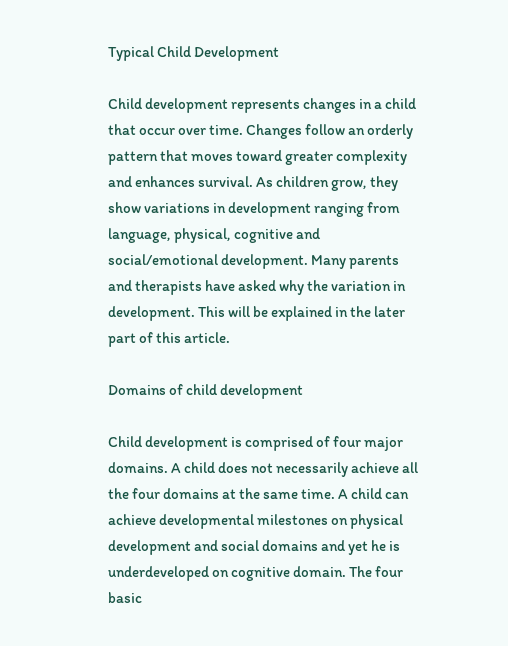Typical Child Development

Child development represents changes in a child that occur over time. Changes follow an orderly pattern that moves toward greater complexity and enhances survival. As children grow, they show variations in development ranging from language, physical, cognitive and social/emotional development. Many parents and therapists have asked why the variation in development. This will be explained in the later part of this article.

Domains of child development

Child development is comprised of four major domains. A child does not necessarily achieve all the four domains at the same time. A child can achieve developmental milestones on physical development and social domains and yet he is underdeveloped on cognitive domain. The four basic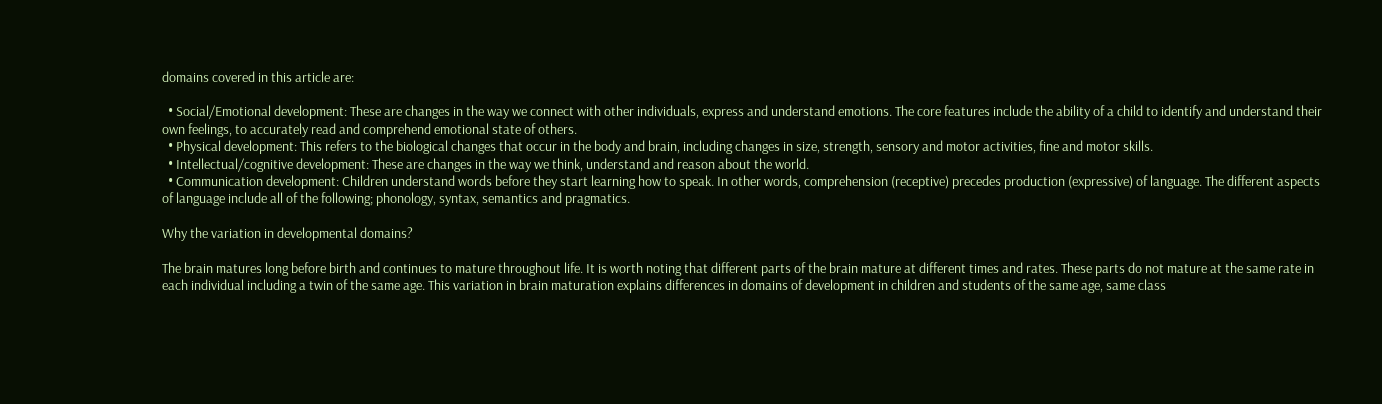domains covered in this article are:

  • Social/Emotional development: These are changes in the way we connect with other individuals, express and understand emotions. The core features include the ability of a child to identify and understand their own feelings, to accurately read and comprehend emotional state of others.
  • Physical development: This refers to the biological changes that occur in the body and brain, including changes in size, strength, sensory and motor activities, fine and motor skills.
  • Intellectual/cognitive development: These are changes in the way we think, understand and reason about the world.
  • Communication development: Children understand words before they start learning how to speak. In other words, comprehension (receptive) precedes production (expressive) of language. The different aspects of language include all of the following; phonology, syntax, semantics and pragmatics.

Why the variation in developmental domains?

The brain matures long before birth and continues to mature throughout life. It is worth noting that different parts of the brain mature at different times and rates. These parts do not mature at the same rate in each individual including a twin of the same age. This variation in brain maturation explains differences in domains of development in children and students of the same age, same class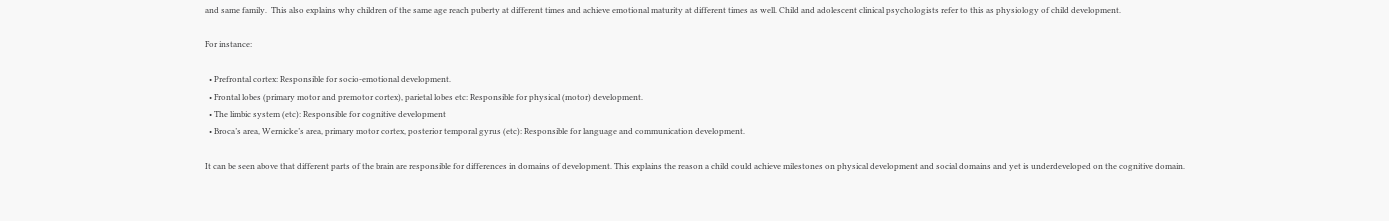and same family.  This also explains why children of the same age reach puberty at different times and achieve emotional maturity at different times as well. Child and adolescent clinical psychologists refer to this as physiology of child development.

For instance:

  • Prefrontal cortex: Responsible for socio-emotional development.
  • Frontal lobes (primary motor and premotor cortex), parietal lobes etc: Responsible for physical (motor) development.
  • The limbic system (etc): Responsible for cognitive development
  • Broca’s area, Wernicke’s area, primary motor cortex, posterior temporal gyrus (etc): Responsible for language and communication development.

It can be seen above that different parts of the brain are responsible for differences in domains of development. This explains the reason a child could achieve milestones on physical development and social domains and yet is underdeveloped on the cognitive domain.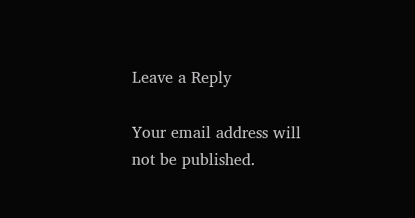Leave a Reply

Your email address will not be published.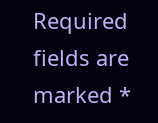Required fields are marked *